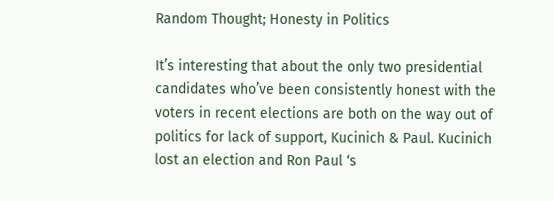Random Thought; Honesty in Politics

It’s interesting that about the only two presidential candidates who’ve been consistently honest with the voters in recent elections are both on the way out of politics for lack of support, Kucinich & Paul. Kucinich lost an election and Ron Paul ‘s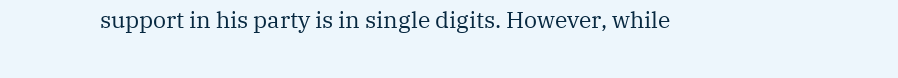support in his party is in single digits. However, while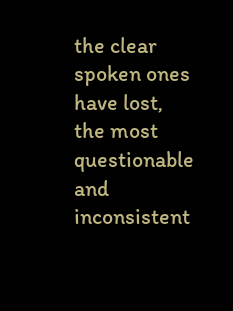the clear spoken ones have lost, the most questionable and inconsistent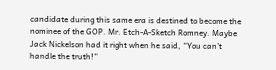candidate during this same era is destined to become the nominee of the GOP. Mr. Etch-A-Sketch Romney. Maybe Jack Nickelson had it right when he said, “You can’t handle the truth!”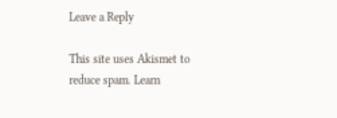Leave a Reply

This site uses Akismet to reduce spam. Learn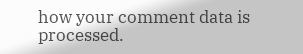how your comment data is processed.